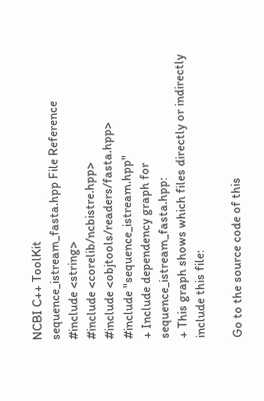NCBI C++ ToolKit
sequence_istream_fasta.hpp File Reference
#include <string>
#include <corelib/ncbistre.hpp>
#include <objtools/readers/fasta.hpp>
#include "sequence_istream.hpp"
+ Include dependency graph for sequence_istream_fasta.hpp:
+ This graph shows which files directly or indirectly include this file:

Go to the source code of this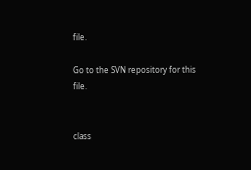file.

Go to the SVN repository for this file.


class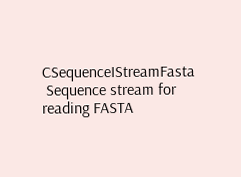CSequenceIStreamFasta
 Sequence stream for reading FASTA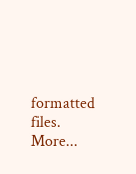formatted files. More...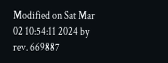Modified on Sat Mar 02 10:54:11 2024 by rev. 669887